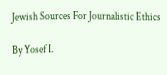Jewish Sources For Journalistic Ethics

By Yosef I.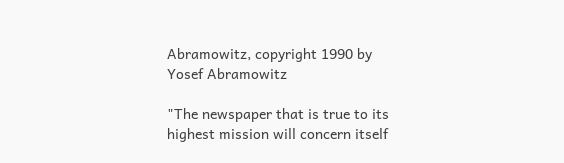Abramowitz, copyright 1990 by Yosef Abramowitz

"The newspaper that is true to its highest mission will concern itself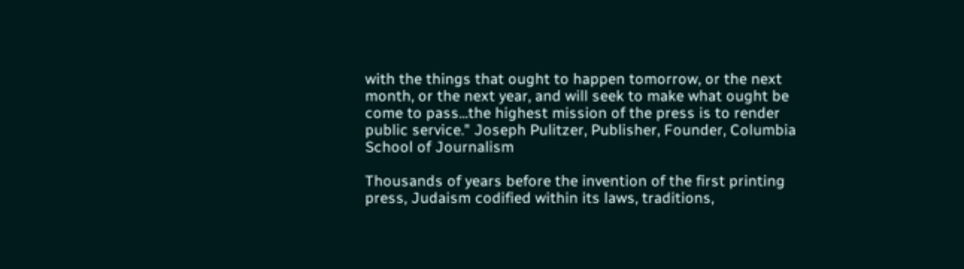with the things that ought to happen tomorrow, or the next month, or the next year, and will seek to make what ought be come to pass...the highest mission of the press is to render public service." Joseph Pulitzer, Publisher, Founder, Columbia School of Journalism

Thousands of years before the invention of the first printing press, Judaism codified within its laws, traditions,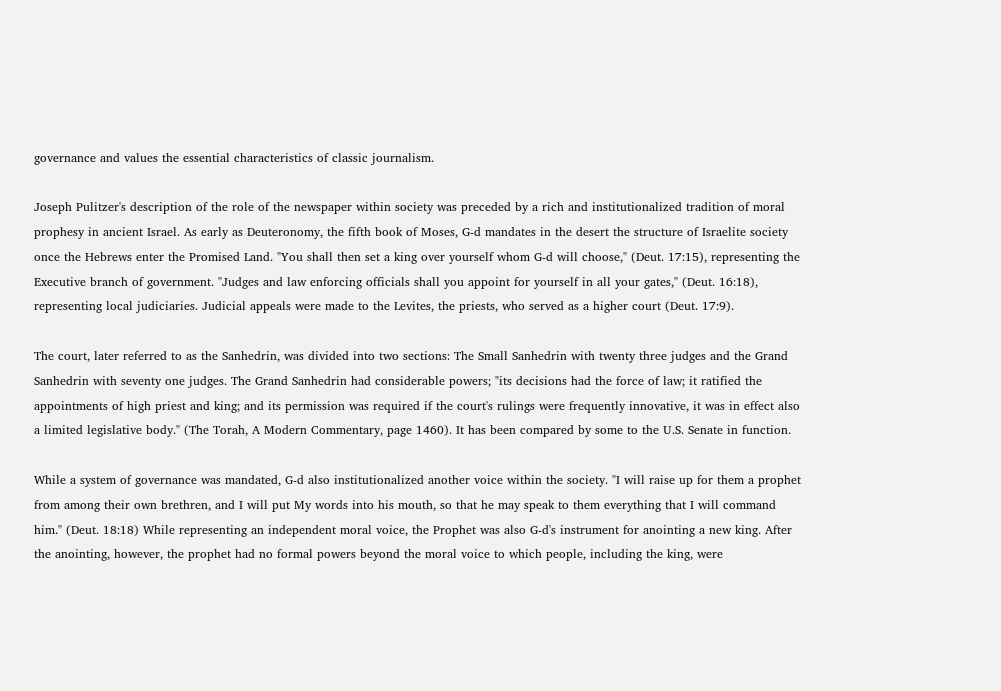governance and values the essential characteristics of classic journalism.

Joseph Pulitzer's description of the role of the newspaper within society was preceded by a rich and institutionalized tradition of moral prophesy in ancient Israel. As early as Deuteronomy, the fifth book of Moses, G-d mandates in the desert the structure of Israelite society once the Hebrews enter the Promised Land. "You shall then set a king over yourself whom G-d will choose," (Deut. 17:15), representing the Executive branch of government. "Judges and law enforcing officials shall you appoint for yourself in all your gates," (Deut. 16:18), representing local judiciaries. Judicial appeals were made to the Levites, the priests, who served as a higher court (Deut. 17:9).

The court, later referred to as the Sanhedrin, was divided into two sections: The Small Sanhedrin with twenty three judges and the Grand Sanhedrin with seventy one judges. The Grand Sanhedrin had considerable powers; "its decisions had the force of law; it ratified the appointments of high priest and king; and its permission was required if the court's rulings were frequently innovative, it was in effect also a limited legislative body." (The Torah, A Modern Commentary, page 1460). It has been compared by some to the U.S. Senate in function.

While a system of governance was mandated, G-d also institutionalized another voice within the society. "I will raise up for them a prophet from among their own brethren, and I will put My words into his mouth, so that he may speak to them everything that I will command him." (Deut. 18:18) While representing an independent moral voice, the Prophet was also G-d's instrument for anointing a new king. After the anointing, however, the prophet had no formal powers beyond the moral voice to which people, including the king, were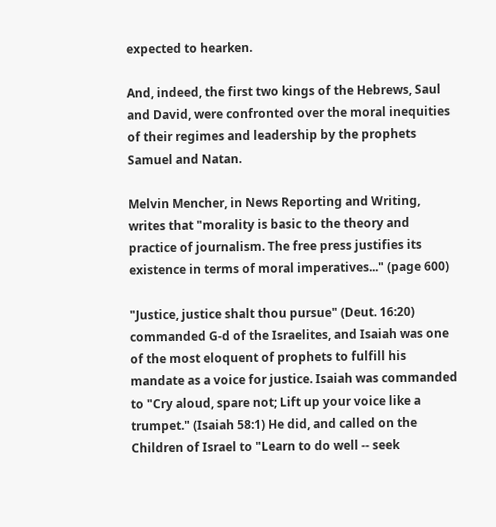expected to hearken.

And, indeed, the first two kings of the Hebrews, Saul and David, were confronted over the moral inequities of their regimes and leadership by the prophets Samuel and Natan.

Melvin Mencher, in News Reporting and Writing, writes that "morality is basic to the theory and practice of journalism. The free press justifies its existence in terms of moral imperatives..." (page 600)

"Justice, justice shalt thou pursue" (Deut. 16:20) commanded G-d of the Israelites, and Isaiah was one of the most eloquent of prophets to fulfill his mandate as a voice for justice. Isaiah was commanded to "Cry aloud, spare not; Lift up your voice like a trumpet." (Isaiah 58:1) He did, and called on the Children of Israel to "Learn to do well -- seek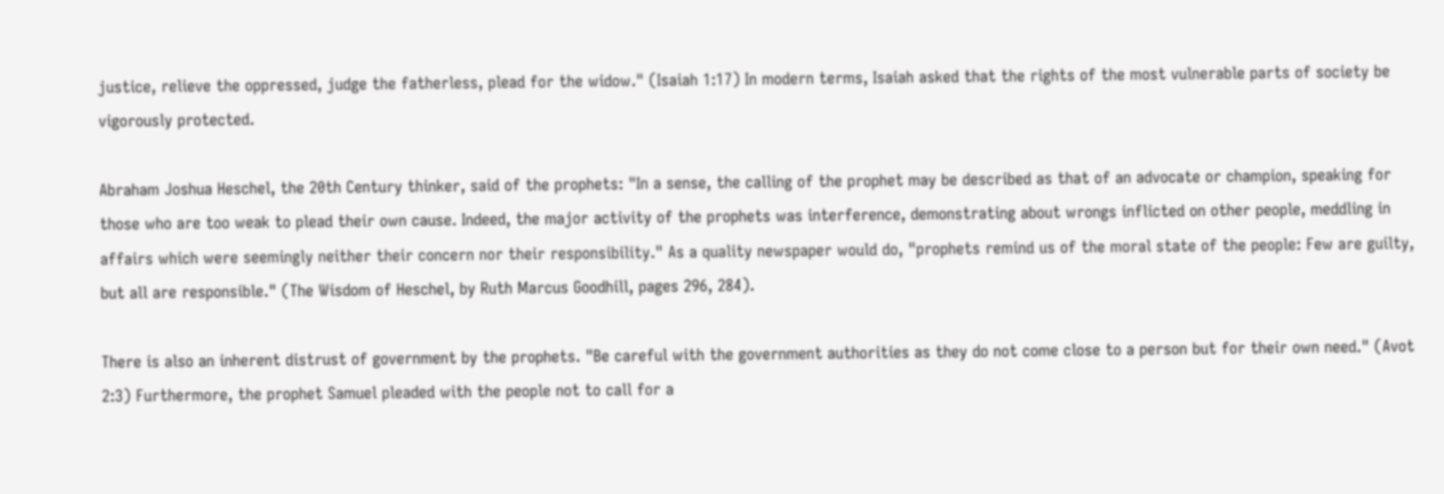justice, relieve the oppressed, judge the fatherless, plead for the widow." (Isaiah 1:17) In modern terms, Isaiah asked that the rights of the most vulnerable parts of society be vigorously protected.

Abraham Joshua Heschel, the 20th Century thinker, said of the prophets: "In a sense, the calling of the prophet may be described as that of an advocate or champion, speaking for those who are too weak to plead their own cause. Indeed, the major activity of the prophets was interference, demonstrating about wrongs inflicted on other people, meddling in affairs which were seemingly neither their concern nor their responsibility." As a quality newspaper would do, "prophets remind us of the moral state of the people: Few are guilty, but all are responsible." (The Wisdom of Heschel, by Ruth Marcus Goodhill, pages 296, 284).

There is also an inherent distrust of government by the prophets. "Be careful with the government authorities as they do not come close to a person but for their own need." (Avot 2:3) Furthermore, the prophet Samuel pleaded with the people not to call for a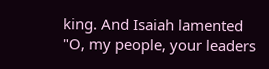king. And Isaiah lamented "O, my people, your leaders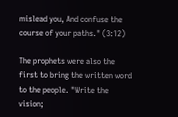mislead you, And confuse the course of your paths." (3:12)

The prophets were also the first to bring the written word to the people. "Write the vision;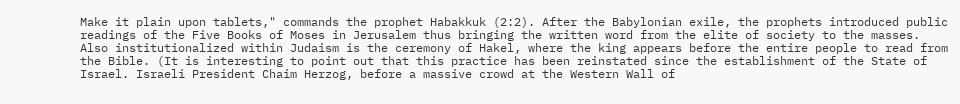Make it plain upon tablets," commands the prophet Habakkuk (2:2). After the Babylonian exile, the prophets introduced public readings of the Five Books of Moses in Jerusalem thus bringing the written word from the elite of society to the masses. Also institutionalized within Judaism is the ceremony of Hakel, where the king appears before the entire people to read from the Bible. (It is interesting to point out that this practice has been reinstated since the establishment of the State of Israel. Israeli President Chaim Herzog, before a massive crowd at the Western Wall of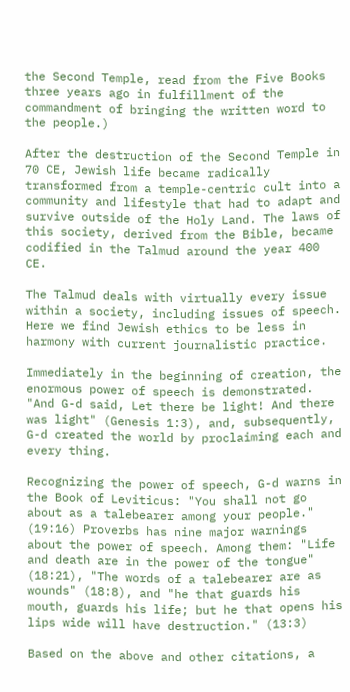the Second Temple, read from the Five Books three years ago in fulfillment of the commandment of bringing the written word to the people.)

After the destruction of the Second Temple in 70 CE, Jewish life became radically transformed from a temple-centric cult into a community and lifestyle that had to adapt and survive outside of the Holy Land. The laws of this society, derived from the Bible, became codified in the Talmud around the year 400 CE.

The Talmud deals with virtually every issue within a society, including issues of speech. Here we find Jewish ethics to be less in harmony with current journalistic practice.

Immediately in the beginning of creation, the enormous power of speech is demonstrated. "And G-d said, Let there be light! And there was light" (Genesis 1:3), and, subsequently, G-d created the world by proclaiming each and every thing.

Recognizing the power of speech, G-d warns in the Book of Leviticus: "You shall not go about as a talebearer among your people." (19:16) Proverbs has nine major warnings about the power of speech. Among them: "Life and death are in the power of the tongue" (18:21), "The words of a talebearer are as wounds" (18:8), and "he that guards his mouth, guards his life; but he that opens his lips wide will have destruction." (13:3)

Based on the above and other citations, a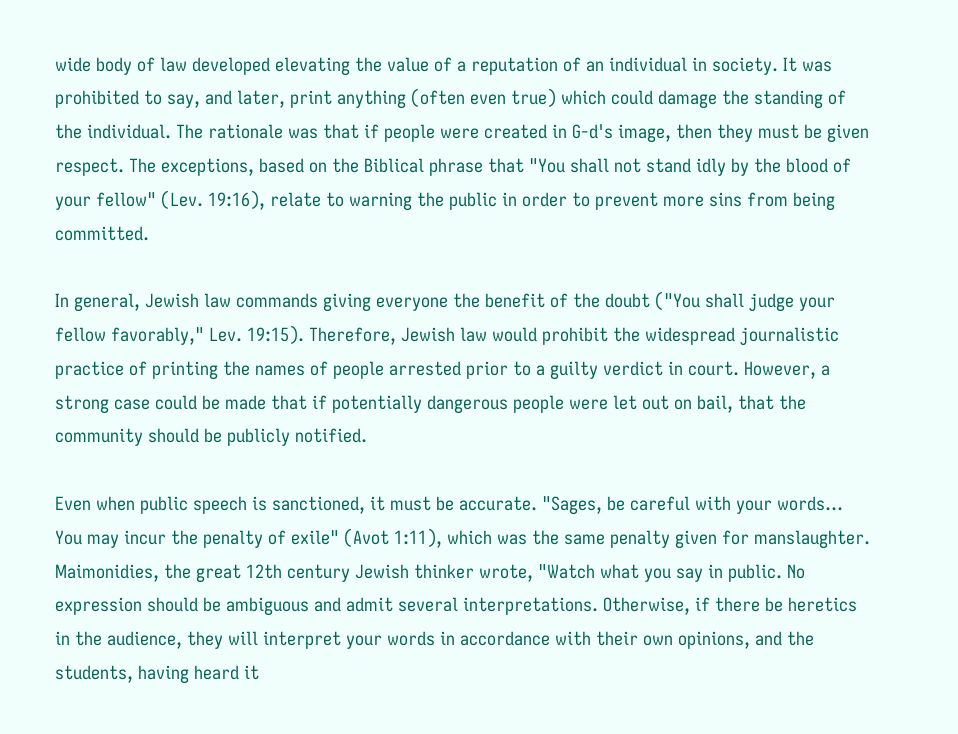wide body of law developed elevating the value of a reputation of an individual in society. It was prohibited to say, and later, print anything (often even true) which could damage the standing of the individual. The rationale was that if people were created in G-d's image, then they must be given respect. The exceptions, based on the Biblical phrase that "You shall not stand idly by the blood of your fellow" (Lev. 19:16), relate to warning the public in order to prevent more sins from being committed.

In general, Jewish law commands giving everyone the benefit of the doubt ("You shall judge your fellow favorably," Lev. 19:15). Therefore, Jewish law would prohibit the widespread journalistic practice of printing the names of people arrested prior to a guilty verdict in court. However, a strong case could be made that if potentially dangerous people were let out on bail, that the community should be publicly notified.

Even when public speech is sanctioned, it must be accurate. "Sages, be careful with your words... You may incur the penalty of exile" (Avot 1:11), which was the same penalty given for manslaughter. Maimonidies, the great 12th century Jewish thinker wrote, "Watch what you say in public. No expression should be ambiguous and admit several interpretations. Otherwise, if there be heretics in the audience, they will interpret your words in accordance with their own opinions, and the students, having heard it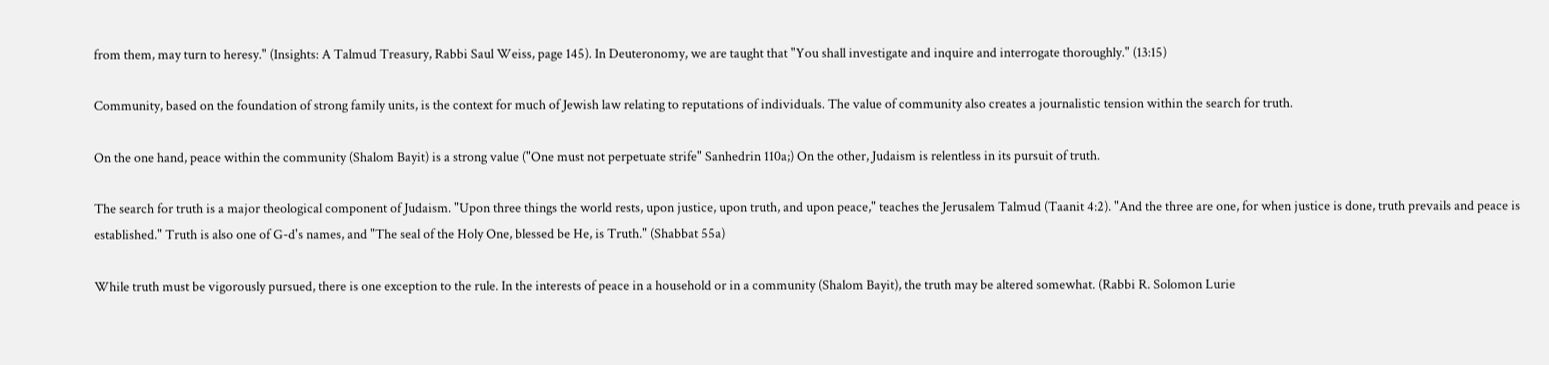from them, may turn to heresy." (Insights: A Talmud Treasury, Rabbi Saul Weiss, page 145). In Deuteronomy, we are taught that "You shall investigate and inquire and interrogate thoroughly." (13:15)

Community, based on the foundation of strong family units, is the context for much of Jewish law relating to reputations of individuals. The value of community also creates a journalistic tension within the search for truth.

On the one hand, peace within the community (Shalom Bayit) is a strong value ("One must not perpetuate strife" Sanhedrin 110a;) On the other, Judaism is relentless in its pursuit of truth.

The search for truth is a major theological component of Judaism. "Upon three things the world rests, upon justice, upon truth, and upon peace," teaches the Jerusalem Talmud (Taanit 4:2). "And the three are one, for when justice is done, truth prevails and peace is established." Truth is also one of G-d's names, and "The seal of the Holy One, blessed be He, is Truth." (Shabbat 55a)

While truth must be vigorously pursued, there is one exception to the rule. In the interests of peace in a household or in a community (Shalom Bayit), the truth may be altered somewhat. (Rabbi R. Solomon Lurie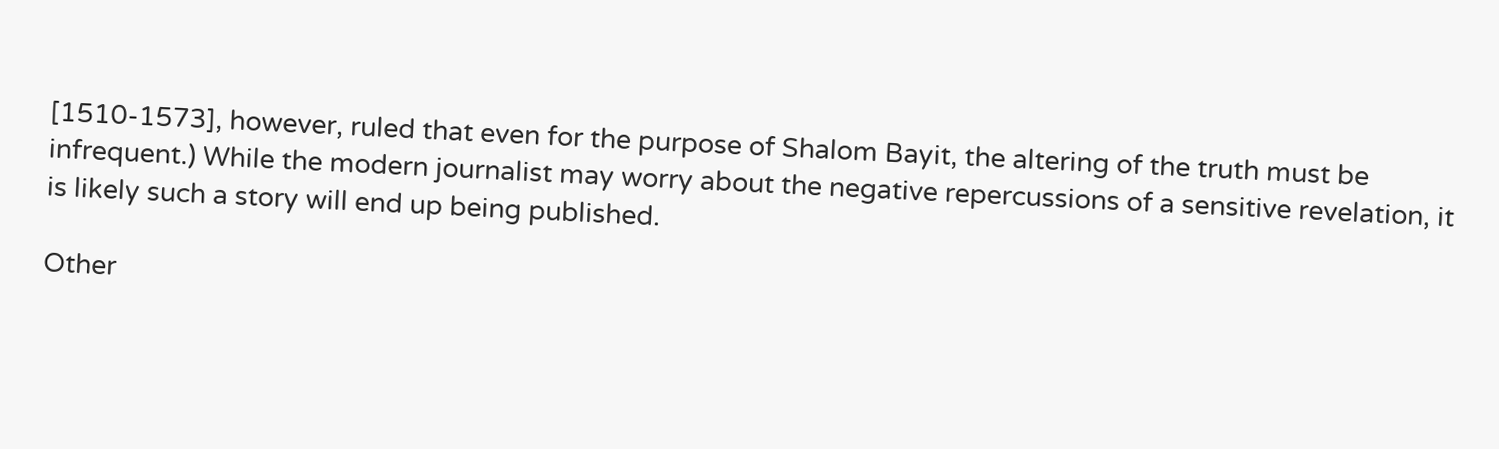[1510-1573], however, ruled that even for the purpose of Shalom Bayit, the altering of the truth must be infrequent.) While the modern journalist may worry about the negative repercussions of a sensitive revelation, it is likely such a story will end up being published.

Other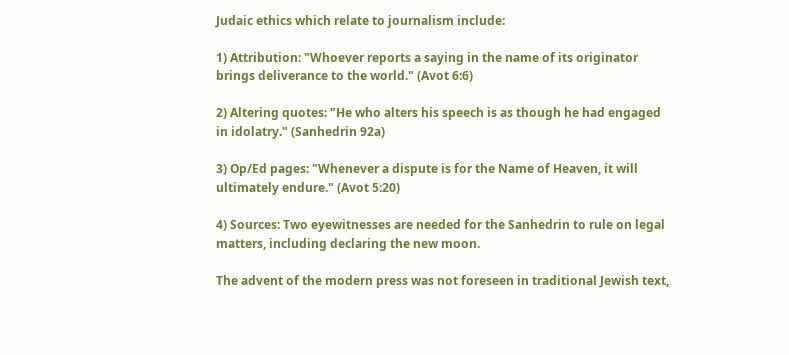Judaic ethics which relate to journalism include:

1) Attribution: "Whoever reports a saying in the name of its originator brings deliverance to the world." (Avot 6:6)

2) Altering quotes: "He who alters his speech is as though he had engaged in idolatry." (Sanhedrin 92a)

3) Op/Ed pages: "Whenever a dispute is for the Name of Heaven, it will ultimately endure." (Avot 5:20)

4) Sources: Two eyewitnesses are needed for the Sanhedrin to rule on legal matters, including declaring the new moon.

The advent of the modern press was not foreseen in traditional Jewish text,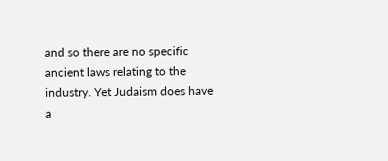and so there are no specific ancient laws relating to the industry. Yet Judaism does have a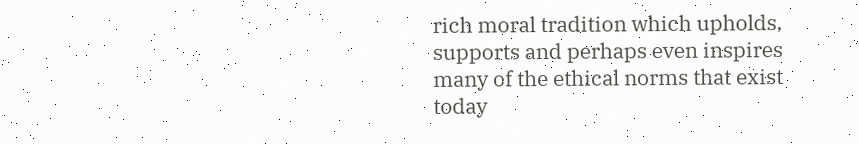rich moral tradition which upholds, supports and perhaps even inspires many of the ethical norms that exist today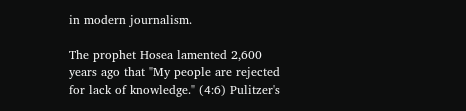in modern journalism.

The prophet Hosea lamented 2,600 years ago that "My people are rejected for lack of knowledge." (4:6) Pulitzer's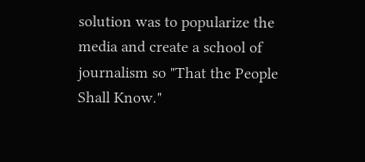solution was to popularize the media and create a school of journalism so "That the People Shall Know."